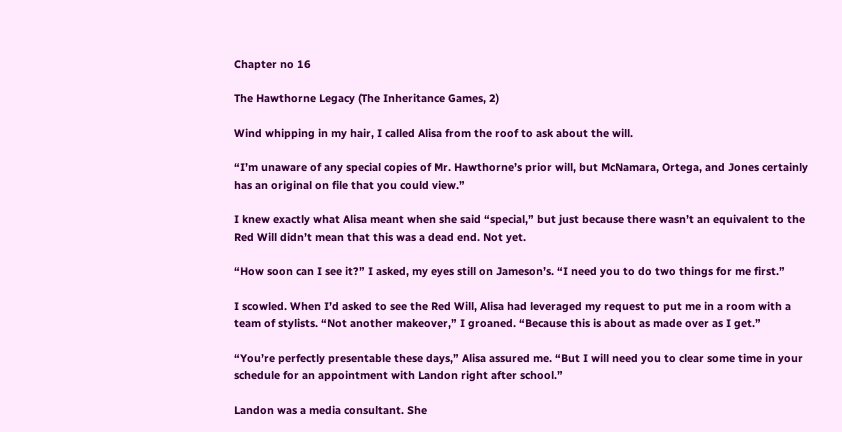Chapter no 16

The Hawthorne Legacy (The Inheritance Games, 2)

Wind whipping in my hair, I called Alisa from the roof to ask about the will.

“I’m unaware of any special copies of Mr. Hawthorne’s prior will, but McNamara, Ortega, and Jones certainly has an original on file that you could view.”

I knew exactly what Alisa meant when she said “special,” but just because there wasn’t an equivalent to the Red Will didn’t mean that this was a dead end. Not yet.

“How soon can I see it?” I asked, my eyes still on Jameson’s. “I need you to do two things for me first.”

I scowled. When I’d asked to see the Red Will, Alisa had leveraged my request to put me in a room with a team of stylists. “Not another makeover,” I groaned. “Because this is about as made over as I get.”

“You’re perfectly presentable these days,” Alisa assured me. “But I will need you to clear some time in your schedule for an appointment with Landon right after school.”

Landon was a media consultant. She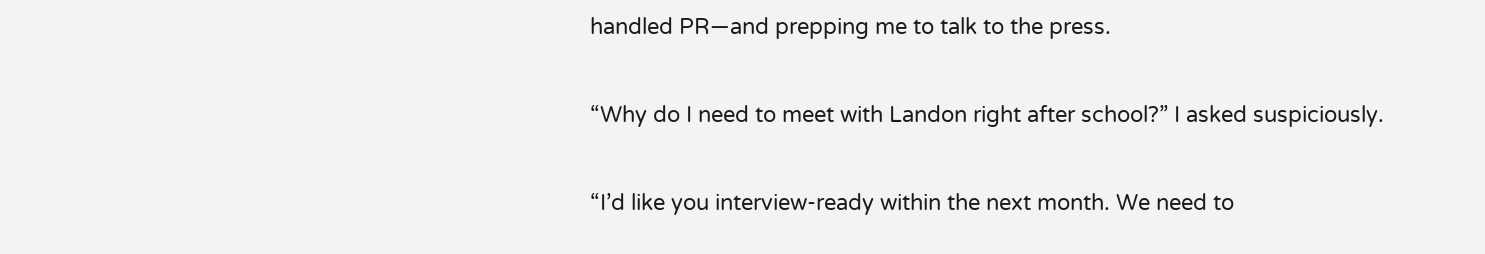handled PR—and prepping me to talk to the press.

“Why do I need to meet with Landon right after school?” I asked suspiciously.

“I’d like you interview-ready within the next month. We need to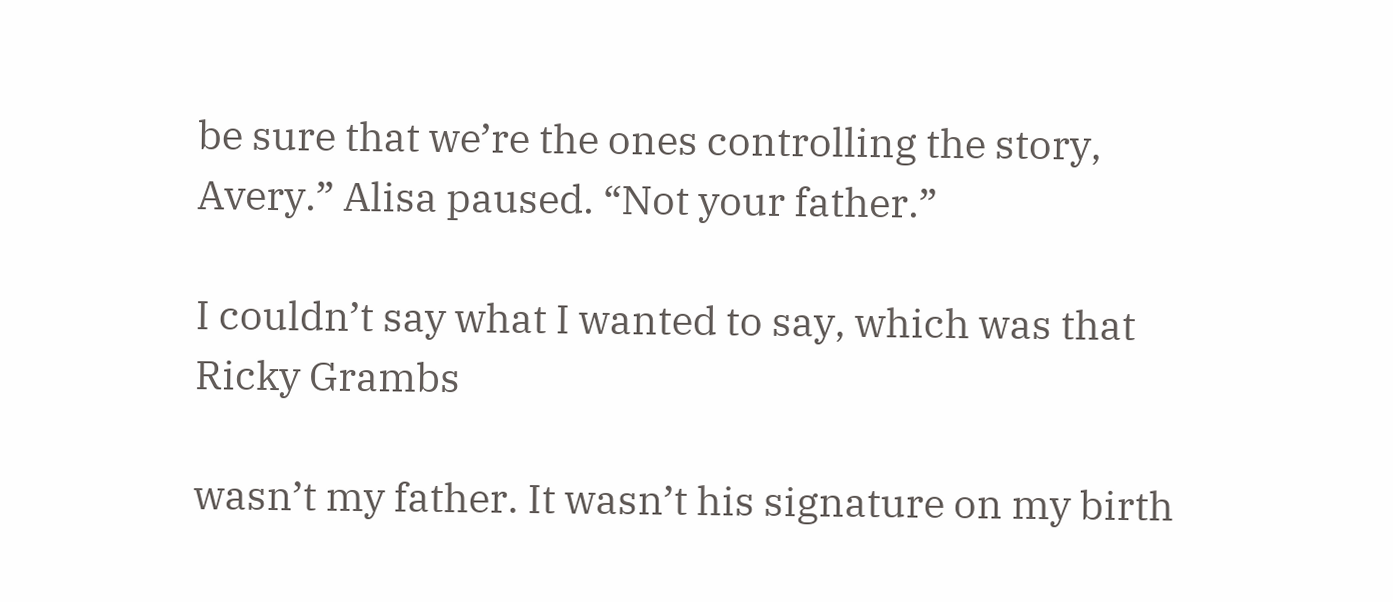be sure that we’re the ones controlling the story, Avery.” Alisa paused. “Not your father.”

I couldn’t say what I wanted to say, which was that Ricky Grambs

wasn’t my father. It wasn’t his signature on my birth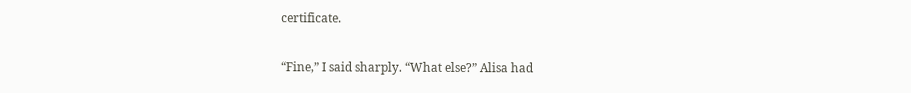certificate.

“Fine,” I said sharply. “What else?” Alisa had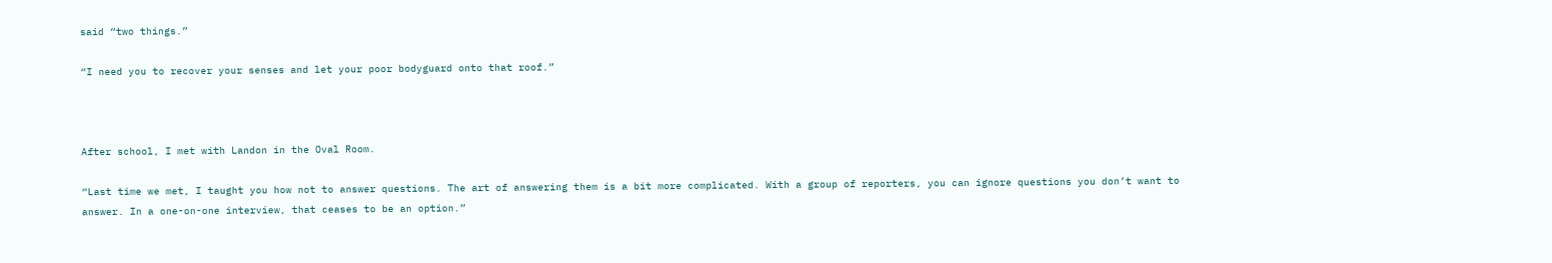said “two things.”

“I need you to recover your senses and let your poor bodyguard onto that roof.”



After school, I met with Landon in the Oval Room.

“Last time we met, I taught you how not to answer questions. The art of answering them is a bit more complicated. With a group of reporters, you can ignore questions you don’t want to answer. In a one-on-one interview, that ceases to be an option.”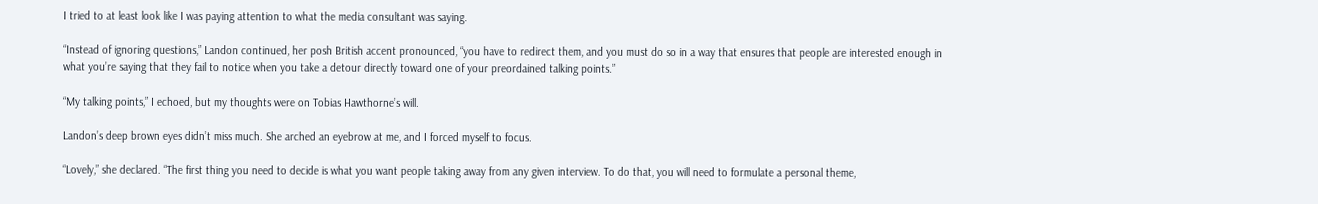I tried to at least look like I was paying attention to what the media consultant was saying.

“Instead of ignoring questions,” Landon continued, her posh British accent pronounced, “you have to redirect them, and you must do so in a way that ensures that people are interested enough in what you’re saying that they fail to notice when you take a detour directly toward one of your preordained talking points.”

“My talking points,” I echoed, but my thoughts were on Tobias Hawthorne’s will.

Landon’s deep brown eyes didn’t miss much. She arched an eyebrow at me, and I forced myself to focus.

“Lovely,” she declared. “The first thing you need to decide is what you want people taking away from any given interview. To do that, you will need to formulate a personal theme,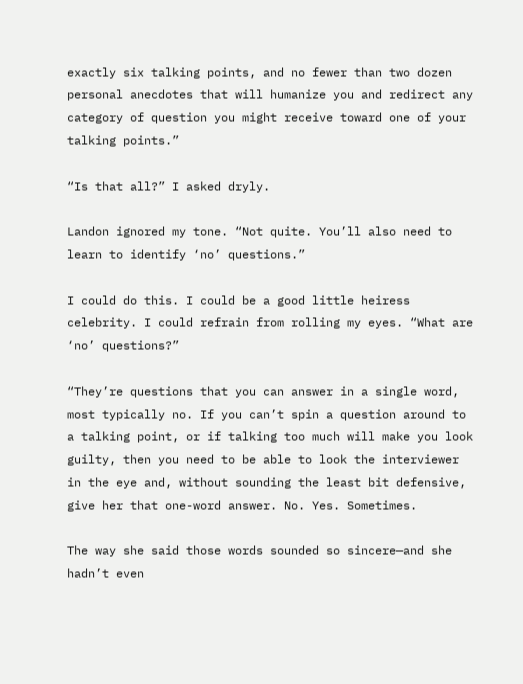exactly six talking points, and no fewer than two dozen personal anecdotes that will humanize you and redirect any category of question you might receive toward one of your talking points.”

“Is that all?” I asked dryly.

Landon ignored my tone. “Not quite. You’ll also need to learn to identify ‘no’ questions.”

I could do this. I could be a good little heiress celebrity. I could refrain from rolling my eyes. “What are ‘no’ questions?”

“They’re questions that you can answer in a single word, most typically no. If you can’t spin a question around to a talking point, or if talking too much will make you look guilty, then you need to be able to look the interviewer in the eye and, without sounding the least bit defensive, give her that one-word answer. No. Yes. Sometimes.

The way she said those words sounded so sincere—and she hadn’t even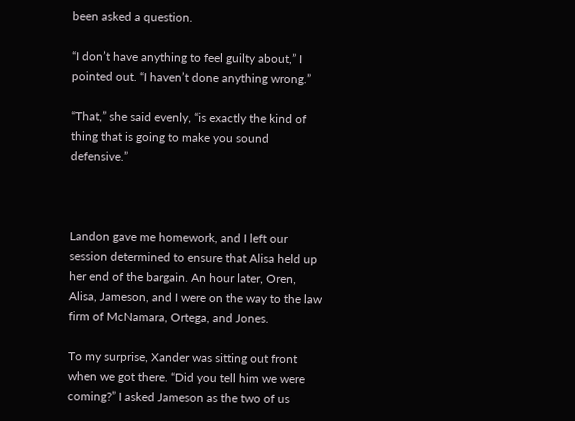been asked a question.

“I don’t have anything to feel guilty about,” I pointed out. “I haven’t done anything wrong.”

“That,” she said evenly, “is exactly the kind of thing that is going to make you sound defensive.”



Landon gave me homework, and I left our session determined to ensure that Alisa held up her end of the bargain. An hour later, Oren, Alisa, Jameson, and I were on the way to the law firm of McNamara, Ortega, and Jones.

To my surprise, Xander was sitting out front when we got there. “Did you tell him we were coming?” I asked Jameson as the two of us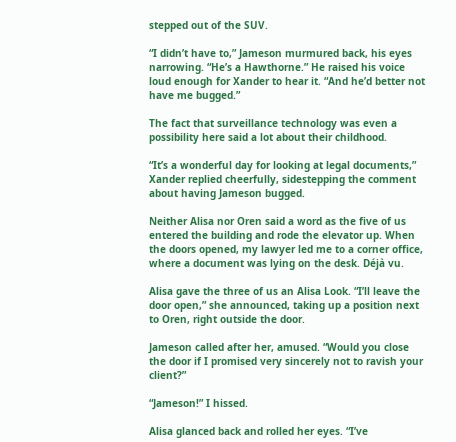stepped out of the SUV.

“I didn’t have to,” Jameson murmured back, his eyes narrowing. “He’s a Hawthorne.” He raised his voice loud enough for Xander to hear it. “And he’d better not have me bugged.”

The fact that surveillance technology was even a possibility here said a lot about their childhood.

“It’s a wonderful day for looking at legal documents,” Xander replied cheerfully, sidestepping the comment about having Jameson bugged.

Neither Alisa nor Oren said a word as the five of us entered the building and rode the elevator up. When the doors opened, my lawyer led me to a corner office, where a document was lying on the desk. Déjà vu.

Alisa gave the three of us an Alisa Look. “I’ll leave the door open,” she announced, taking up a position next to Oren, right outside the door.

Jameson called after her, amused. “Would you close the door if I promised very sincerely not to ravish your client?”

“Jameson!” I hissed.

Alisa glanced back and rolled her eyes. “I’ve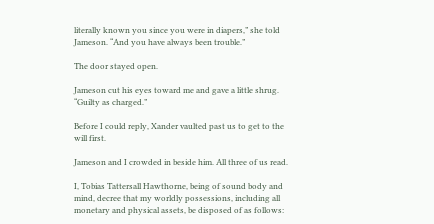literally known you since you were in diapers,” she told Jameson. “And you have always been trouble.”

The door stayed open.

Jameson cut his eyes toward me and gave a little shrug. “Guilty as charged.”

Before I could reply, Xander vaulted past us to get to the will first.

Jameson and I crowded in beside him. All three of us read.

I, Tobias Tattersall Hawthorne, being of sound body and mind, decree that my worldly possessions, including all monetary and physical assets, be disposed of as follows: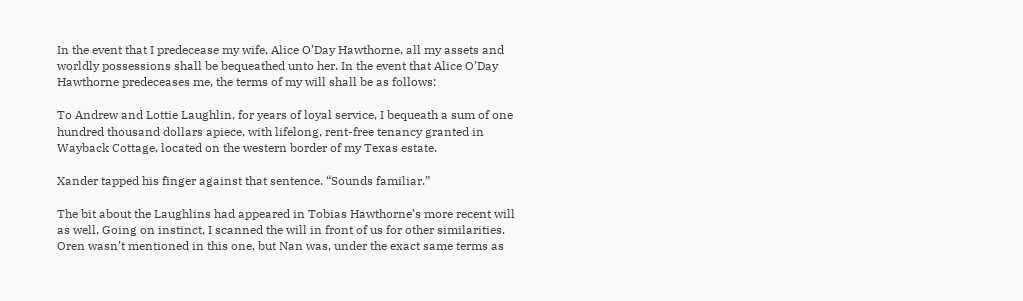In the event that I predecease my wife, Alice O’Day Hawthorne, all my assets and worldly possessions shall be bequeathed unto her. In the event that Alice O’Day Hawthorne predeceases me, the terms of my will shall be as follows:

To Andrew and Lottie Laughlin, for years of loyal service, I bequeath a sum of one hundred thousand dollars apiece, with lifelong, rent-free tenancy granted in Wayback Cottage, located on the western border of my Texas estate.

Xander tapped his finger against that sentence. “Sounds familiar.”

The bit about the Laughlins had appeared in Tobias Hawthorne’s more recent will as well. Going on instinct, I scanned the will in front of us for other similarities. Oren wasn’t mentioned in this one, but Nan was, under the exact same terms as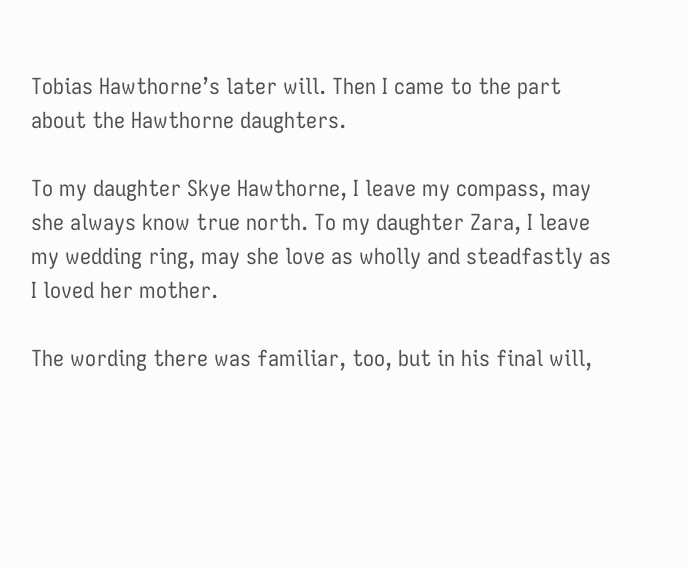Tobias Hawthorne’s later will. Then I came to the part about the Hawthorne daughters.

To my daughter Skye Hawthorne, I leave my compass, may she always know true north. To my daughter Zara, I leave my wedding ring, may she love as wholly and steadfastly as I loved her mother.

The wording there was familiar, too, but in his final will,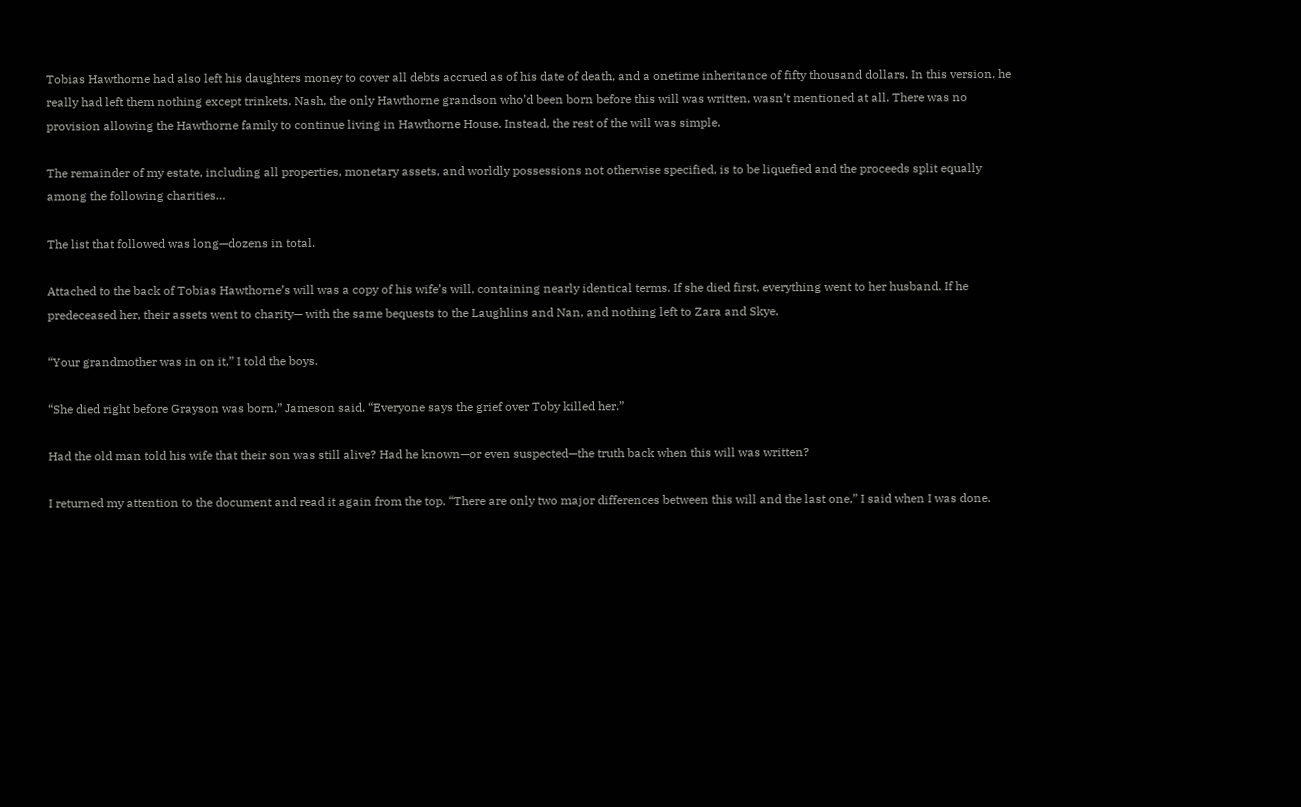Tobias Hawthorne had also left his daughters money to cover all debts accrued as of his date of death, and a onetime inheritance of fifty thousand dollars. In this version, he really had left them nothing except trinkets. Nash, the only Hawthorne grandson who’d been born before this will was written, wasn’t mentioned at all. There was no provision allowing the Hawthorne family to continue living in Hawthorne House. Instead, the rest of the will was simple.

The remainder of my estate, including all properties, monetary assets, and worldly possessions not otherwise specified, is to be liquefied and the proceeds split equally among the following charities…

The list that followed was long—dozens in total.

Attached to the back of Tobias Hawthorne’s will was a copy of his wife’s will, containing nearly identical terms. If she died first, everything went to her husband. If he predeceased her, their assets went to charity— with the same bequests to the Laughlins and Nan, and nothing left to Zara and Skye.

“Your grandmother was in on it,” I told the boys.

“She died right before Grayson was born,” Jameson said. “Everyone says the grief over Toby killed her.”

Had the old man told his wife that their son was still alive? Had he known—or even suspected—the truth back when this will was written?

I returned my attention to the document and read it again from the top. “There are only two major differences between this will and the last one,” I said when I was done.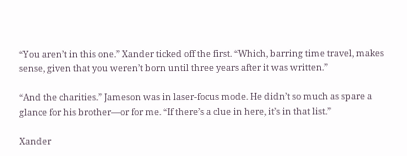“You aren’t in this one.” Xander ticked off the first. “Which, barring time travel, makes sense, given that you weren’t born until three years after it was written.”

“And the charities.” Jameson was in laser-focus mode. He didn’t so much as spare a glance for his brother—or for me. “If there’s a clue in here, it’s in that list.”

Xander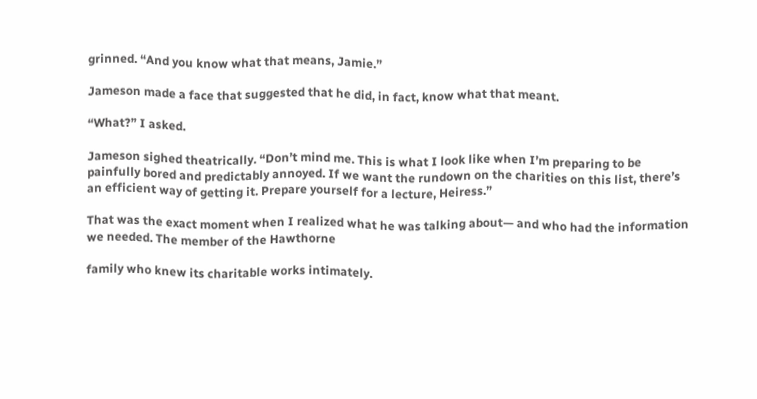grinned. “And you know what that means, Jamie.”

Jameson made a face that suggested that he did, in fact, know what that meant.

“What?” I asked.

Jameson sighed theatrically. “Don’t mind me. This is what I look like when I’m preparing to be painfully bored and predictably annoyed. If we want the rundown on the charities on this list, there’s an efficient way of getting it. Prepare yourself for a lecture, Heiress.”

That was the exact moment when I realized what he was talking about— and who had the information we needed. The member of the Hawthorne

family who knew its charitable works intimately.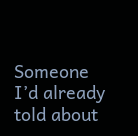Someone I’d already told about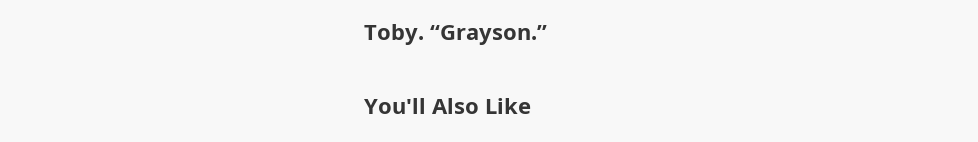Toby. “Grayson.”

You'll Also Like